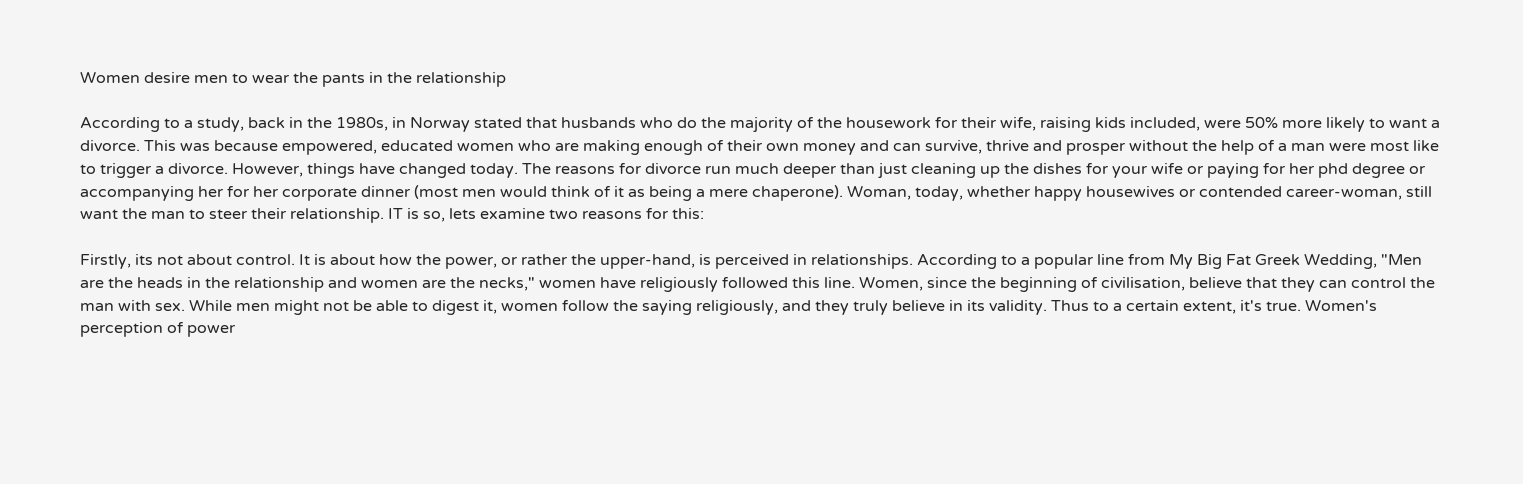Women desire men to wear the pants in the relationship

According to a study, back in the 1980s, in Norway stated that husbands who do the majority of the housework for their wife, raising kids included, were 50% more likely to want a divorce. This was because empowered, educated women who are making enough of their own money and can survive, thrive and prosper without the help of a man were most like to trigger a divorce. However, things have changed today. The reasons for divorce run much deeper than just cleaning up the dishes for your wife or paying for her phd degree or accompanying her for her corporate dinner (most men would think of it as being a mere chaperone). Woman, today, whether happy housewives or contended career-woman, still want the man to steer their relationship. IT is so, lets examine two reasons for this:

Firstly, its not about control. It is about how the power, or rather the upper-hand, is perceived in relationships. According to a popular line from My Big Fat Greek Wedding, "Men are the heads in the relationship and women are the necks," women have religiously followed this line. Women, since the beginning of civilisation, believe that they can control the man with sex. While men might not be able to digest it, women follow the saying religiously, and they truly believe in its validity. Thus to a certain extent, it's true. Women's perception of power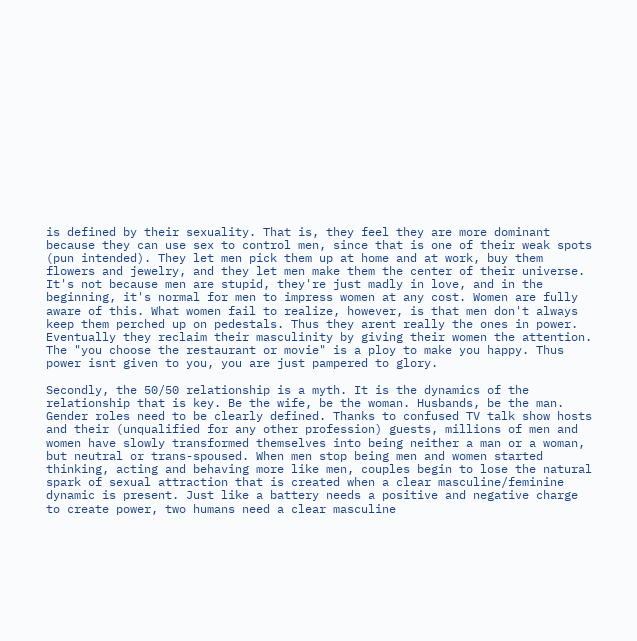is defined by their sexuality. That is, they feel they are more dominant because they can use sex to control men, since that is one of their weak spots (pun intended). They let men pick them up at home and at work, buy them flowers and jewelry, and they let men make them the center of their universe. It's not because men are stupid, they're just madly in love, and in the beginning, it's normal for men to impress women at any cost. Women are fully aware of this. What women fail to realize, however, is that men don't always keep them perched up on pedestals. Thus they arent really the ones in power. Eventually they reclaim their masculinity by giving their women the attention. The "you choose the restaurant or movie" is a ploy to make you happy. Thus power isnt given to you, you are just pampered to glory.

Secondly, the 50/50 relationship is a myth. It is the dynamics of the relationship that is key. Be the wife, be the woman. Husbands, be the man. Gender roles need to be clearly defined. Thanks to confused TV talk show hosts and their (unqualified for any other profession) guests, millions of men and women have slowly transformed themselves into being neither a man or a woman, but neutral or trans-spoused. When men stop being men and women started thinking, acting and behaving more like men, couples begin to lose the natural spark of sexual attraction that is created when a clear masculine/feminine dynamic is present. Just like a battery needs a positive and negative charge to create power, two humans need a clear masculine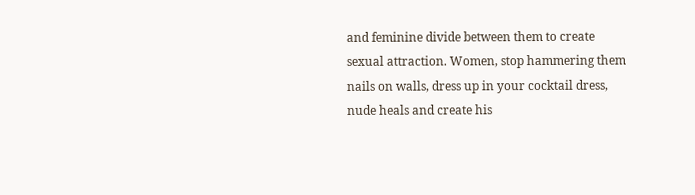and feminine divide between them to create sexual attraction. Women, stop hammering them nails on walls, dress up in your cocktail dress, nude heals and create his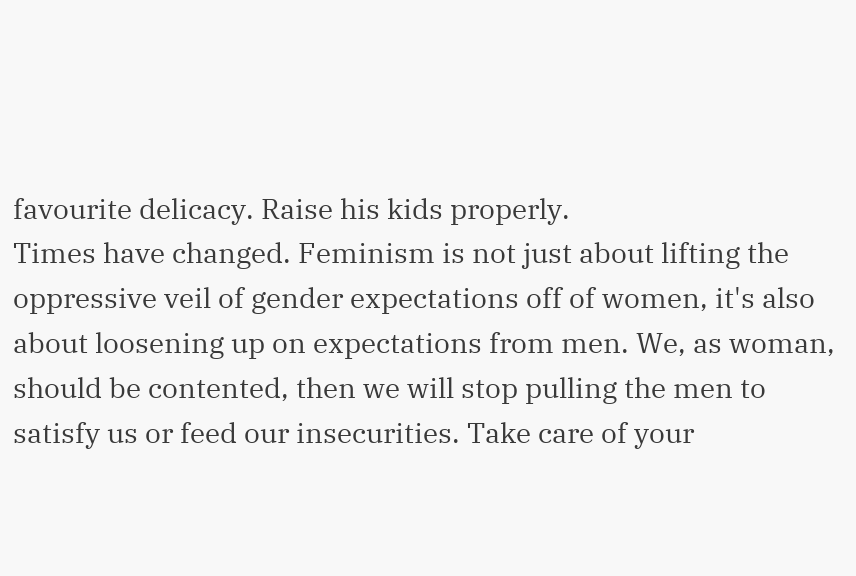favourite delicacy. Raise his kids properly.
Times have changed. Feminism is not just about lifting the oppressive veil of gender expectations off of women, it's also about loosening up on expectations from men. We, as woman, should be contented, then we will stop pulling the men to satisfy us or feed our insecurities. Take care of your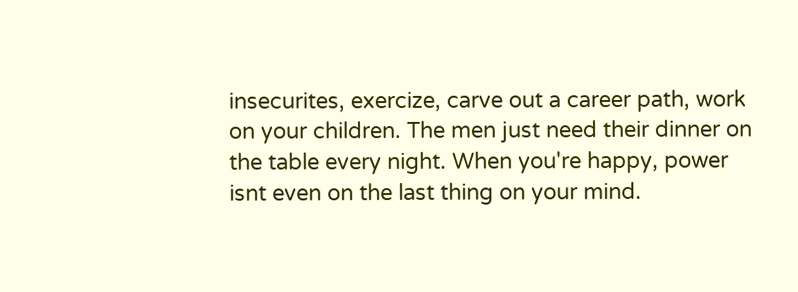insecurites, exercize, carve out a career path, work on your children. The men just need their dinner on the table every night. When you're happy, power isnt even on the last thing on your mind.